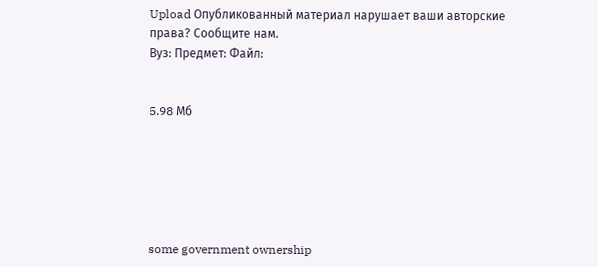Upload Опубликованный материал нарушает ваши авторские права? Сообщите нам.
Вуз: Предмет: Файл:


5.98 Mб






some government ownership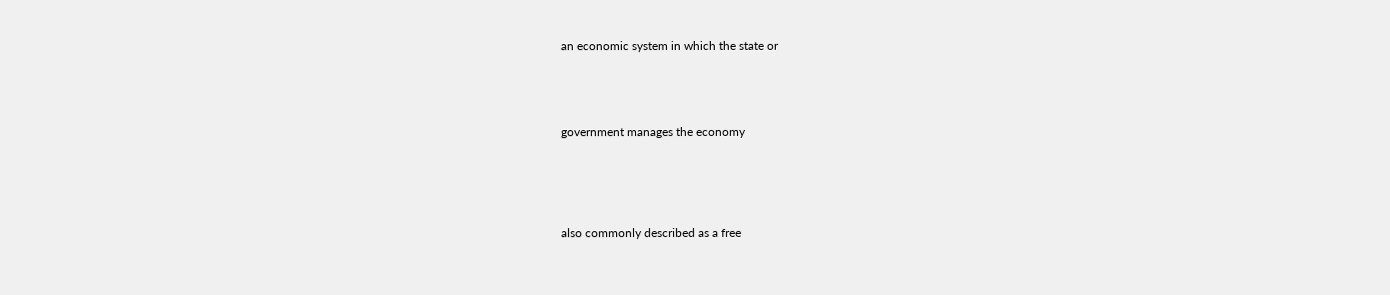an economic system in which the state or





government manages the economy






also commonly described as a free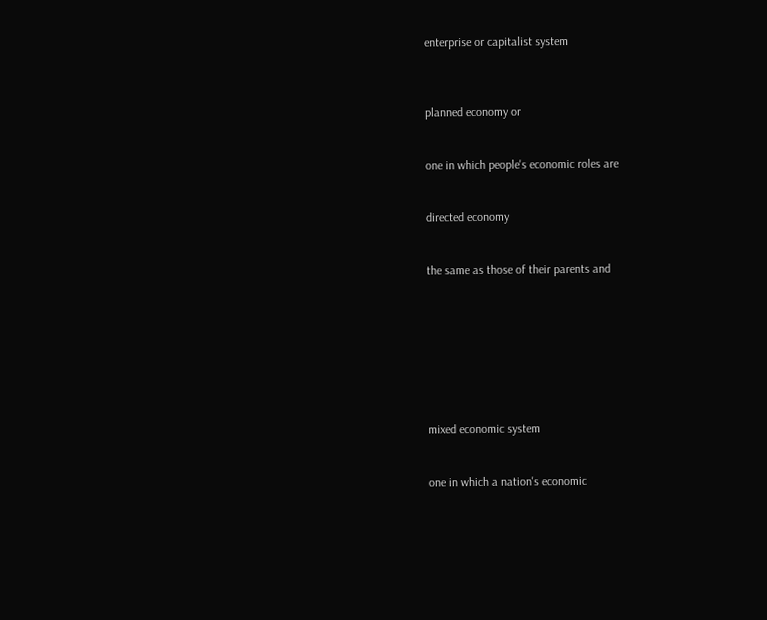enterprise or capitalist system



planned economy or


one in which people's economic roles are


directed economy


the same as those of their parents and








mixed economic system


one in which a nation's economic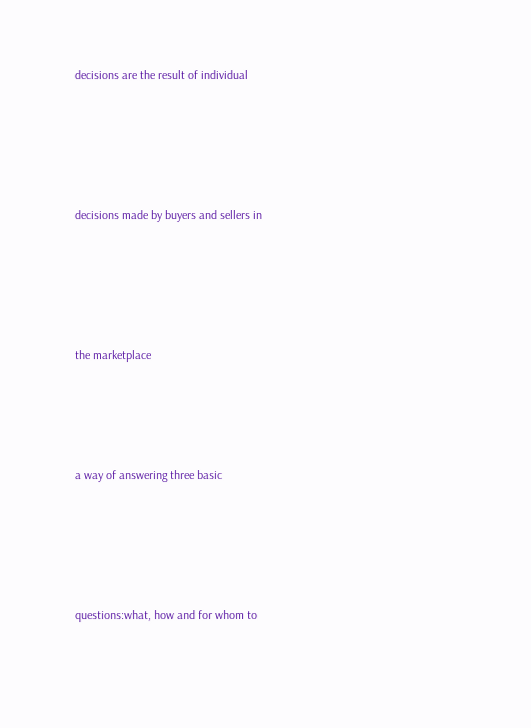decisions are the result of individual






decisions made by buyers and sellers in






the marketplace





a way of answering three basic






questions:what, how and for whom to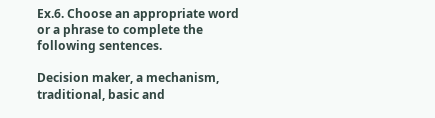Ex.6. Choose an appropriate word or a phrase to complete the following sentences.

Decision maker, a mechanism, traditional, basic and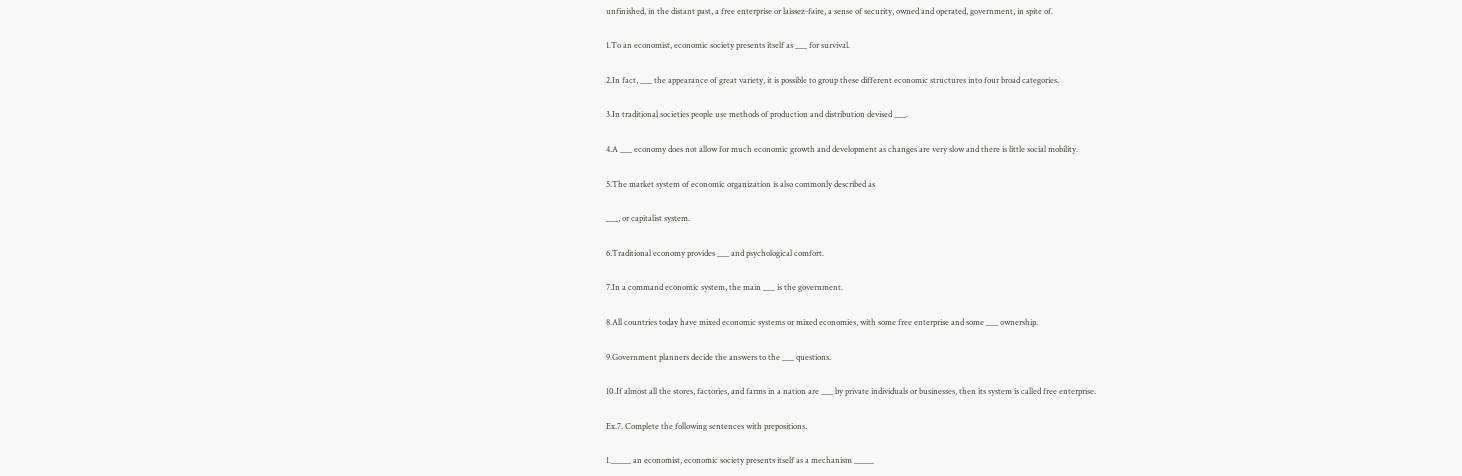unfinished, in the distant past, a free enterprise or laissez-faire, a sense of security, owned and operated, government, in spite of.

1.To an economist, economic society presents itself as ___ for survival.

2.In fact, ___ the appearance of great variety, it is possible to group these different economic structures into four broad categories.

3.In traditional societies people use methods of production and distribution devised ___.

4.A ___ economy does not allow for much economic growth and development as changes are very slow and there is little social mobility.

5.The market system of economic organization is also commonly described as

___, or capitalist system.

6.Traditional economy provides ___ and psychological comfort.

7.In a command economic system, the main ___ is the government.

8.All countries today have mixed economic systems or mixed economies, with some free enterprise and some ___ ownership.

9.Government planners decide the answers to the ___ questions.

10.If almost all the stores, factories, and farms in a nation are ___ by private individuals or businesses, then its system is called free enterprise.

Ex.7. Complete the following sentences with prepositions.

1._____ an economist, economic society presents itself as a mechanism _____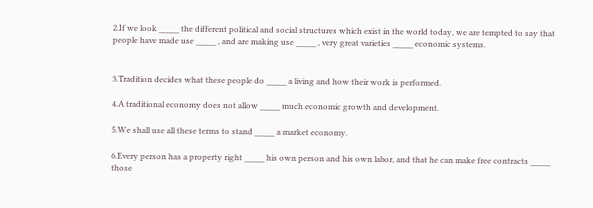2.If we look _____ the different political and social structures which exist in the world today, we are tempted to say that people have made use _____ , and are making use _____ , very great varieties _____ economic systems.


3.Tradition decides what these people do _____ a living and how their work is performed.

4.A traditional economy does not allow _____ much economic growth and development.

5.We shall use all these terms to stand _____ a market economy.

6.Every person has a property right _____ his own person and his own labor, and that he can make free contracts _____ those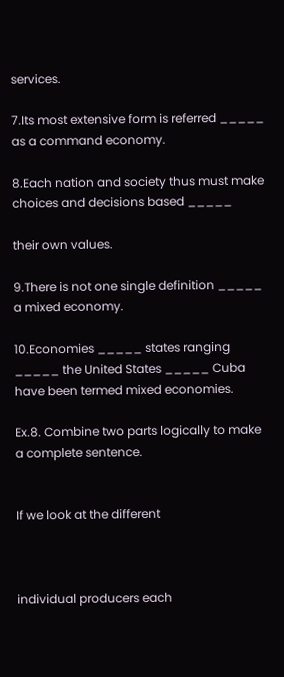services.

7.Its most extensive form is referred _____ as a command economy.

8.Each nation and society thus must make choices and decisions based _____

their own values.

9.There is not one single definition _____ a mixed economy.

10.Economies _____ states ranging _____ the United States _____ Cuba have been termed mixed economies.

Ex.8. Combine two parts logically to make a complete sentence.


If we look at the different



individual producers each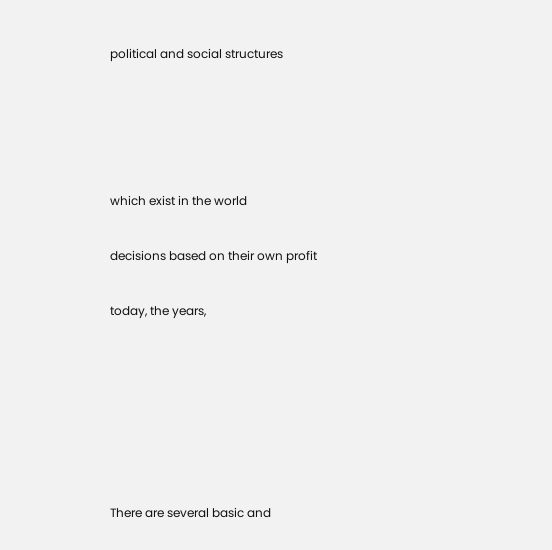political and social structures







which exist in the world


decisions based on their own profit


today, the years,










There are several basic and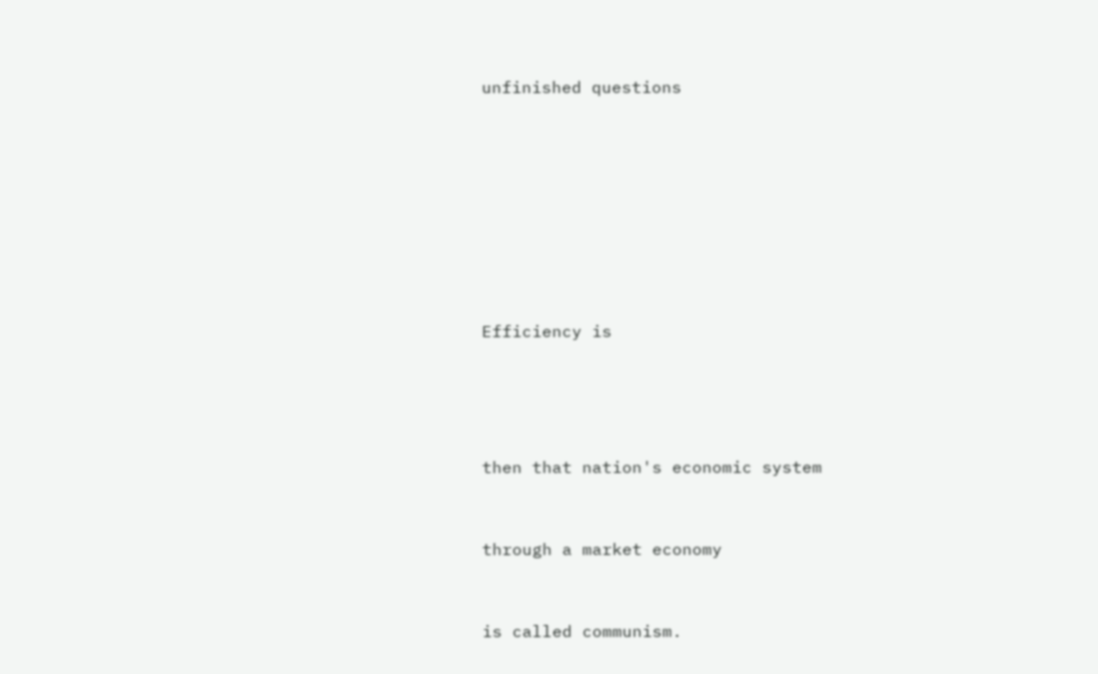unfinished questions








Efficiency is




then that nation's economic system


through a market economy


is called communism.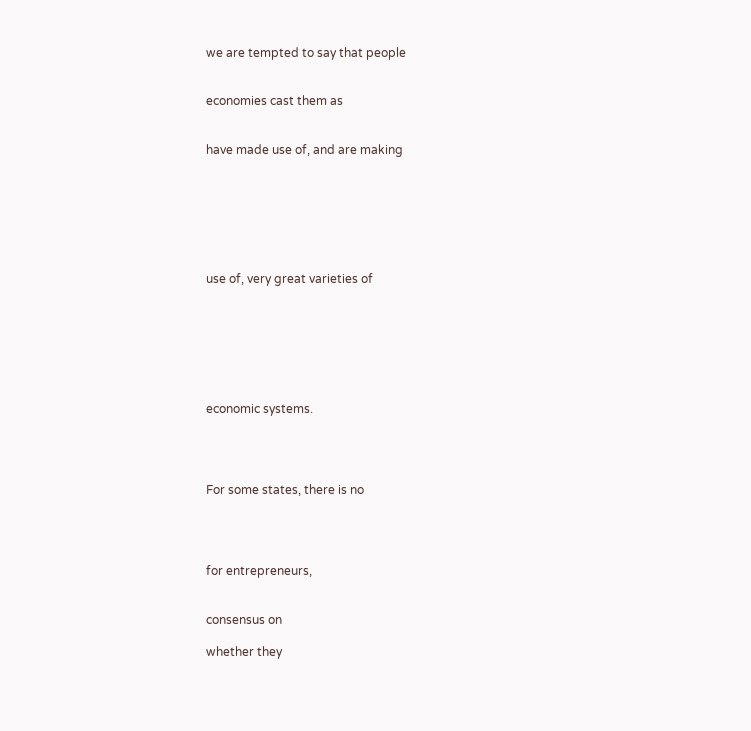we are tempted to say that people


economies cast them as


have made use of, and are making







use of, very great varieties of







economic systems.




For some states, there is no




for entrepreneurs,


consensus on

whether they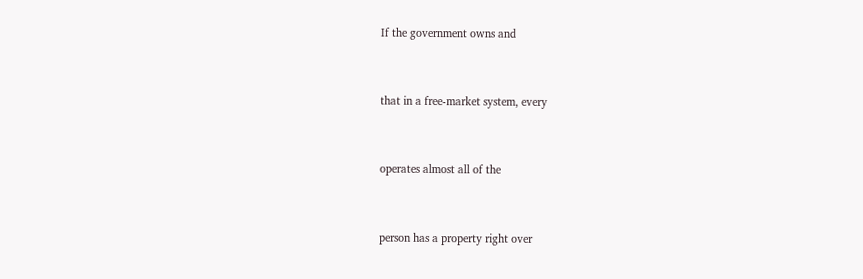If the government owns and


that in a free-market system, every


operates almost all of the


person has a property right over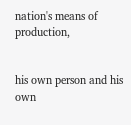nation's means of production,


his own person and his own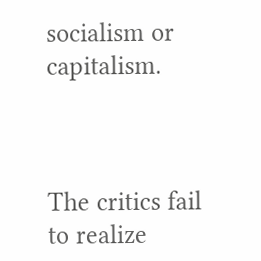socialism or capitalism.



The critics fail to realize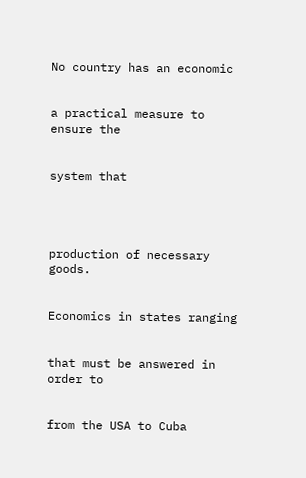No country has an economic


a practical measure to ensure the


system that




production of necessary goods.


Economics in states ranging


that must be answered in order to


from the USA to Cuba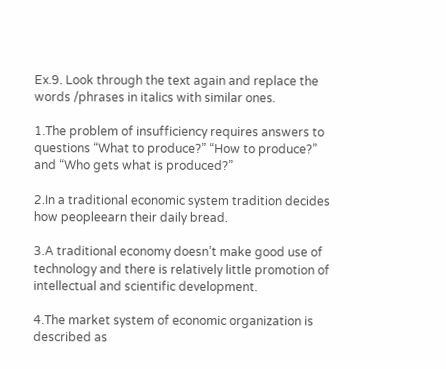Ex.9. Look through the text again and replace the words /phrases in italics with similar ones.

1.The problem of insufficiency requires answers to questions “What to produce?” “How to produce?” and “Who gets what is produced?”

2.In a traditional economic system tradition decides how peopleearn their daily bread.

3.A traditional economy doesn’t make good use of technology and there is relatively little promotion of intellectual and scientific development.

4.The market system of economic organization is described as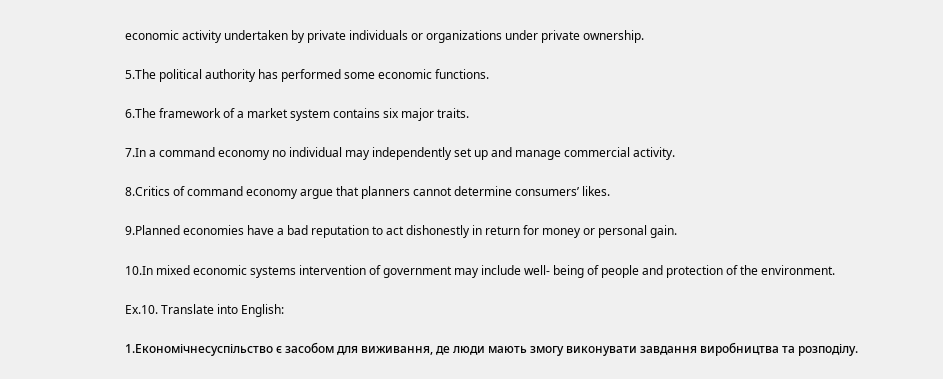economic activity undertaken by private individuals or organizations under private ownership.

5.The political authority has performed some economic functions.

6.The framework of a market system contains six major traits.

7.In a command economy no individual may independently set up and manage commercial activity.

8.Critics of command economy argue that planners cannot determine consumers’ likes.

9.Planned economies have a bad reputation to act dishonestly in return for money or personal gain.

10.In mixed economic systems intervention of government may include well- being of people and protection of the environment.

Ex.10. Translate into English:

1.Економічнесуспільство є засобом для виживання, де люди мають змогу виконувати завдання виробництва та розподілу.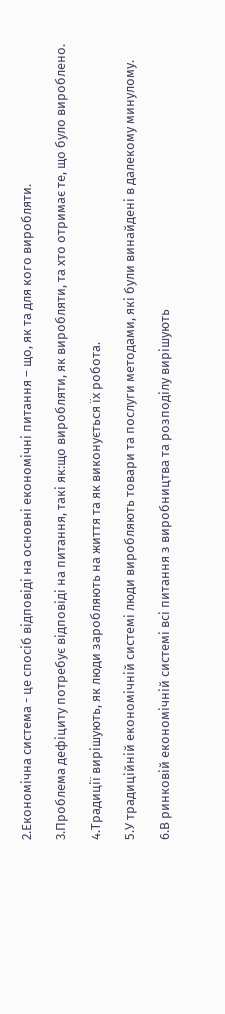2.Економічна система - це спосіб відповіді на основні економічні питання – що, як та для кого виробляти.

3.Проблема дефіциту потребує відповіді на питання, такі як:що виробляти, як виробляти, та хто отримає те, що було вироблено.

4.Традиції вирішують, як люди заробляють на життя та як виконується їх робота.

5.У традиційній економічній системі люди виробляють товари та послуги методами, які були винайдені в далекому минулому.

6.В ринковій економічній системі всі питання з виробництва та розподілу вирішують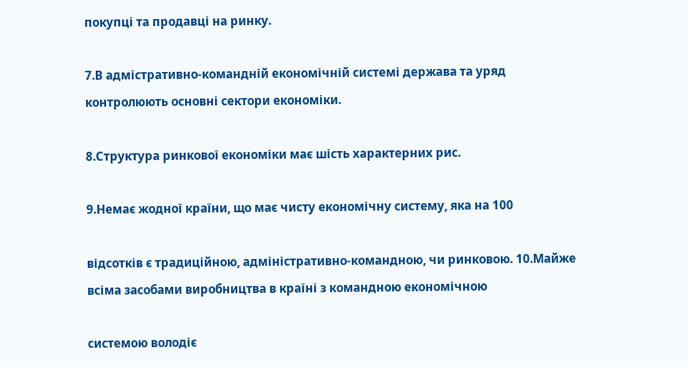покупці та продавці на ринку.

7.В адмістративно-командній економічній системі держава та уряд контролюють основні сектори економіки.

8.Структура ринкової економіки має шість характерних рис.

9.Немає жодної країни, що має чисту економічну систему, яка на 100

відсотків є традиційною, адміністративно-командною, чи ринковою. 10.Майже всіма засобами виробництва в країні з командною економічною

системою володіє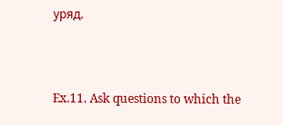уряд.



Ex.11. Ask questions to which the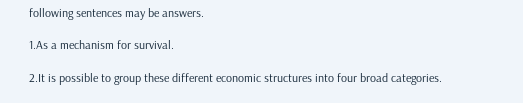following sentences may be answers.

1.As a mechanism for survival.

2.It is possible to group these different economic structures into four broad categories.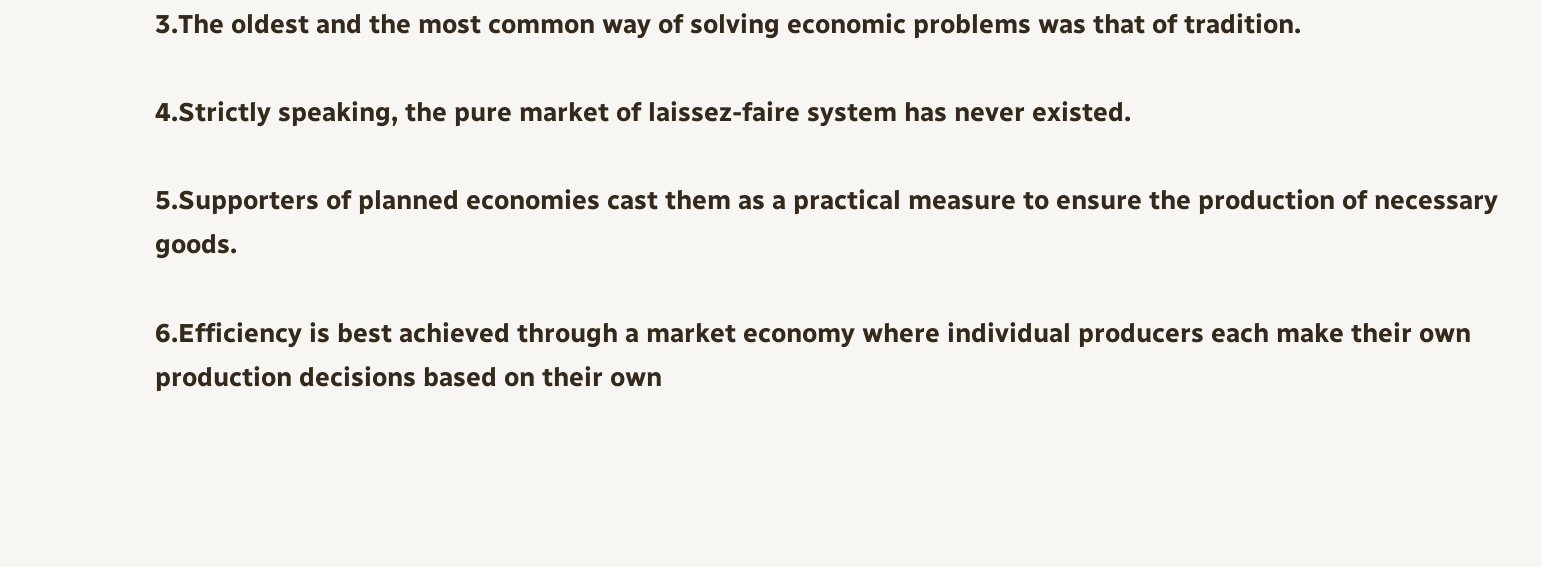3.The oldest and the most common way of solving economic problems was that of tradition.

4.Strictly speaking, the pure market of laissez-faire system has never existed.

5.Supporters of planned economies cast them as a practical measure to ensure the production of necessary goods.

6.Efficiency is best achieved through a market economy where individual producers each make their own production decisions based on their own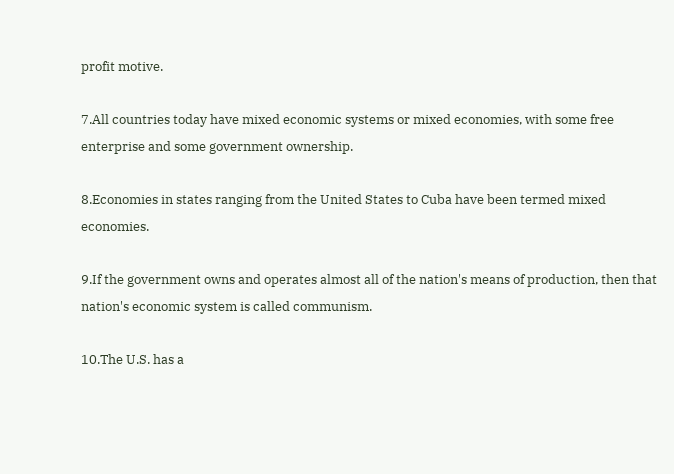profit motive.

7.All countries today have mixed economic systems or mixed economies, with some free enterprise and some government ownership.

8.Economies in states ranging from the United States to Cuba have been termed mixed economies.

9.If the government owns and operates almost all of the nation's means of production, then that nation's economic system is called communism.

10.The U.S. has a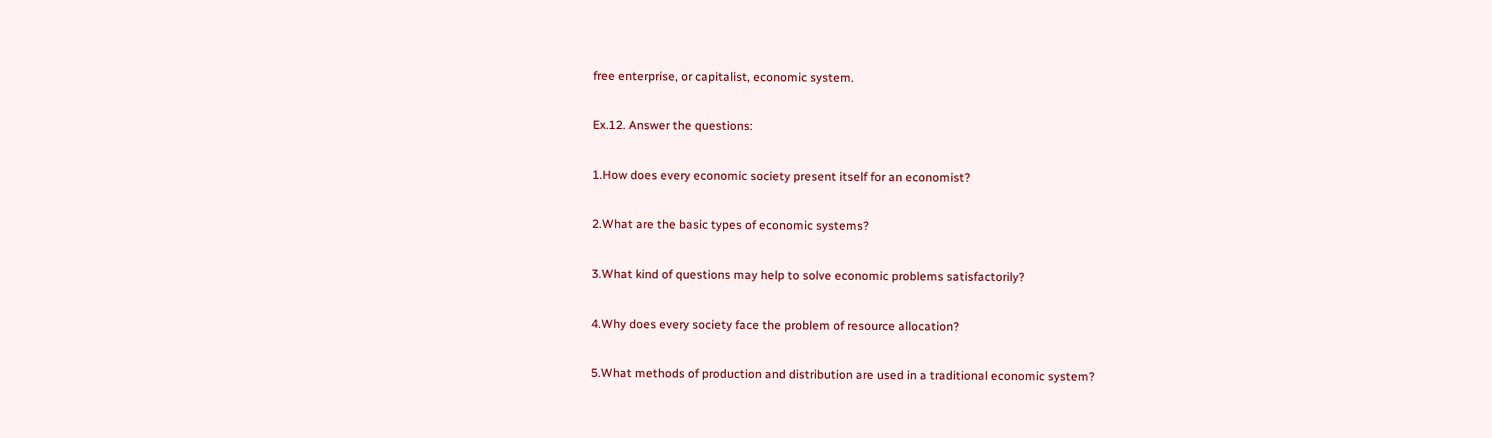free enterprise, or capitalist, economic system.

Ex.12. Answer the questions:

1.How does every economic society present itself for an economist?

2.What are the basic types of economic systems?

3.What kind of questions may help to solve economic problems satisfactorily?

4.Why does every society face the problem of resource allocation?

5.What methods of production and distribution are used in a traditional economic system?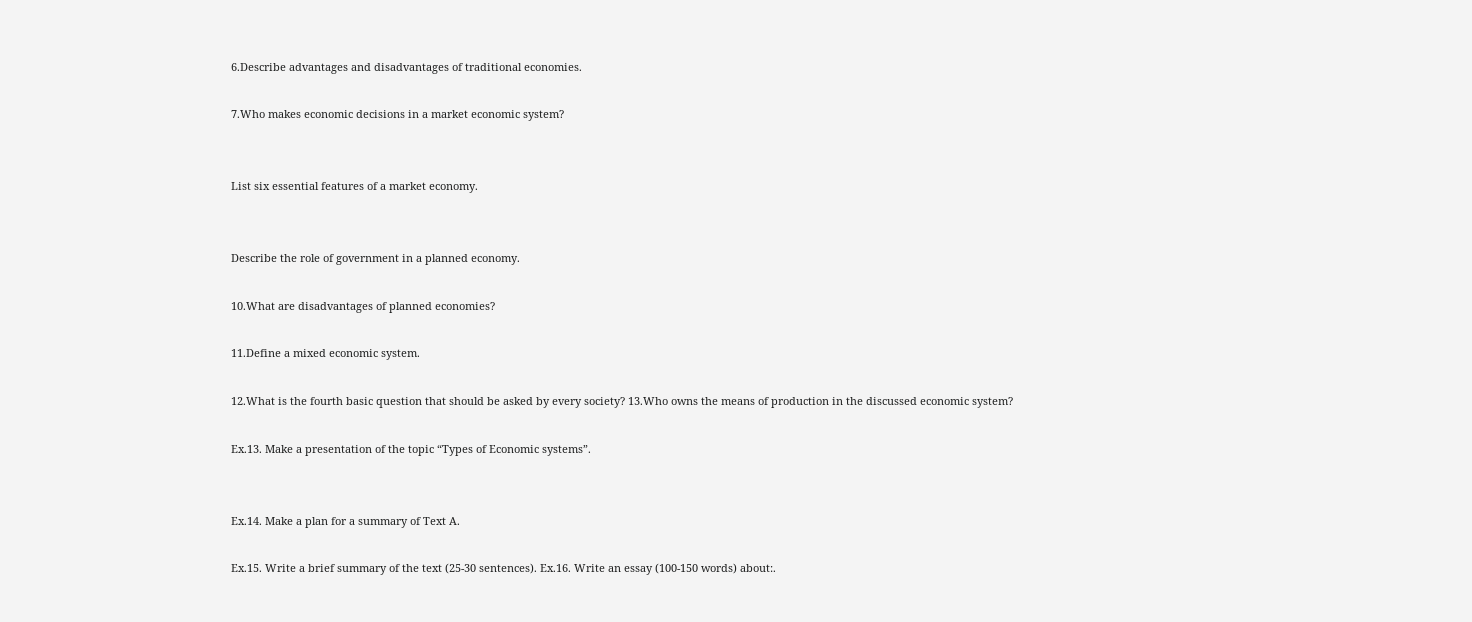6.Describe advantages and disadvantages of traditional economies.

7.Who makes economic decisions in a market economic system?


List six essential features of a market economy.


Describe the role of government in a planned economy.

10.What are disadvantages of planned economies?

11.Define a mixed economic system.

12.What is the fourth basic question that should be asked by every society? 13.Who owns the means of production in the discussed economic system?

Ex.13. Make a presentation of the topic “Types of Economic systems”.


Ex.14. Make a plan for a summary of Text A.

Ex.15. Write a brief summary of the text (25-30 sentences). Ex.16. Write an essay (100-150 words) about:.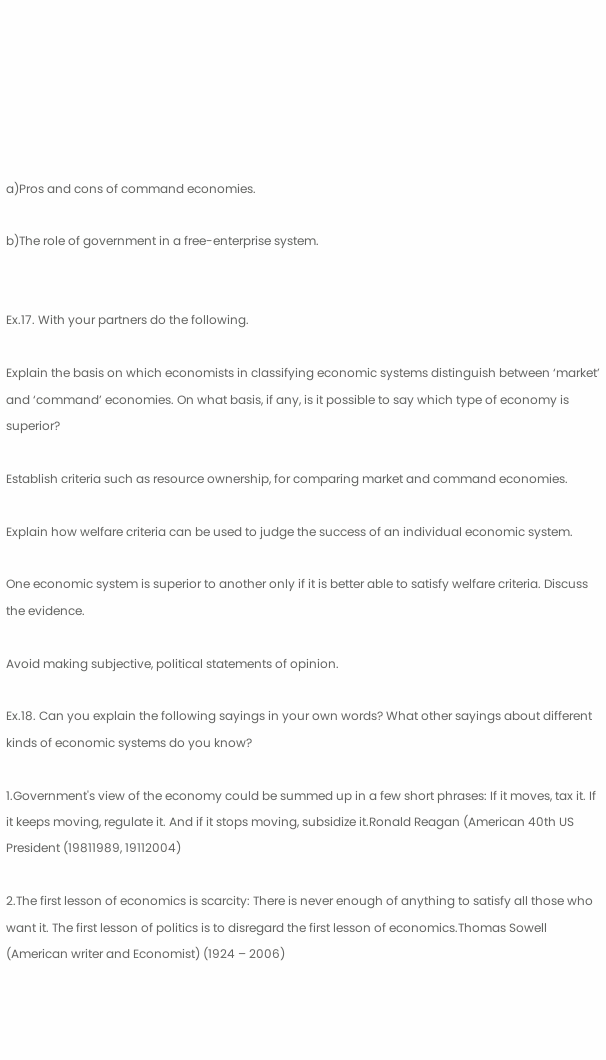a)Pros and cons of command economies.

b)The role of government in a free-enterprise system.


Ex.17. With your partners do the following.

Explain the basis on which economists in classifying economic systems distinguish between ‘market’ and ‘command’ economies. On what basis, if any, is it possible to say which type of economy is superior?

Establish criteria such as resource ownership, for comparing market and command economies.

Explain how welfare criteria can be used to judge the success of an individual economic system.

One economic system is superior to another only if it is better able to satisfy welfare criteria. Discuss the evidence.

Avoid making subjective, political statements of opinion.

Ex.18. Can you explain the following sayings in your own words? What other sayings about different kinds of economic systems do you know?

1.Government's view of the economy could be summed up in a few short phrases: If it moves, tax it. If it keeps moving, regulate it. And if it stops moving, subsidize it.Ronald Reagan (American 40th US President (19811989, 19112004)

2.The first lesson of economics is scarcity: There is never enough of anything to satisfy all those who want it. The first lesson of politics is to disregard the first lesson of economics.Thomas Sowell (American writer and Economist) (1924 – 2006)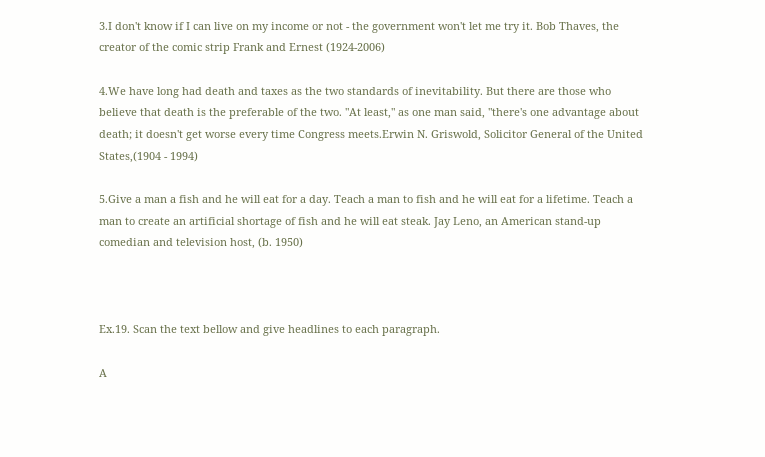3.I don't know if I can live on my income or not - the government won't let me try it. Bob Thaves, the creator of the comic strip Frank and Ernest (1924-2006)

4.We have long had death and taxes as the two standards of inevitability. But there are those who believe that death is the preferable of the two. "At least," as one man said, "there's one advantage about death; it doesn't get worse every time Congress meets.Erwin N. Griswold, Solicitor General of the United States,(1904 - 1994)

5.Give a man a fish and he will eat for a day. Teach a man to fish and he will eat for a lifetime. Teach a man to create an artificial shortage of fish and he will eat steak. Jay Leno, an American stand-up comedian and television host, (b. 1950)



Ex.19. Scan the text bellow and give headlines to each paragraph.

A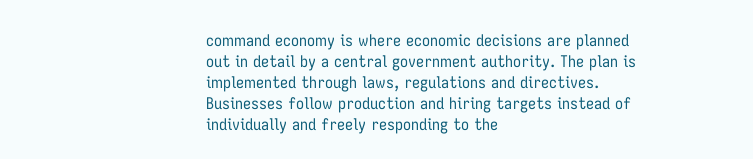command economy is where economic decisions are planned out in detail by a central government authority. The plan is implemented through laws, regulations and directives. Businesses follow production and hiring targets instead of individually and freely responding to the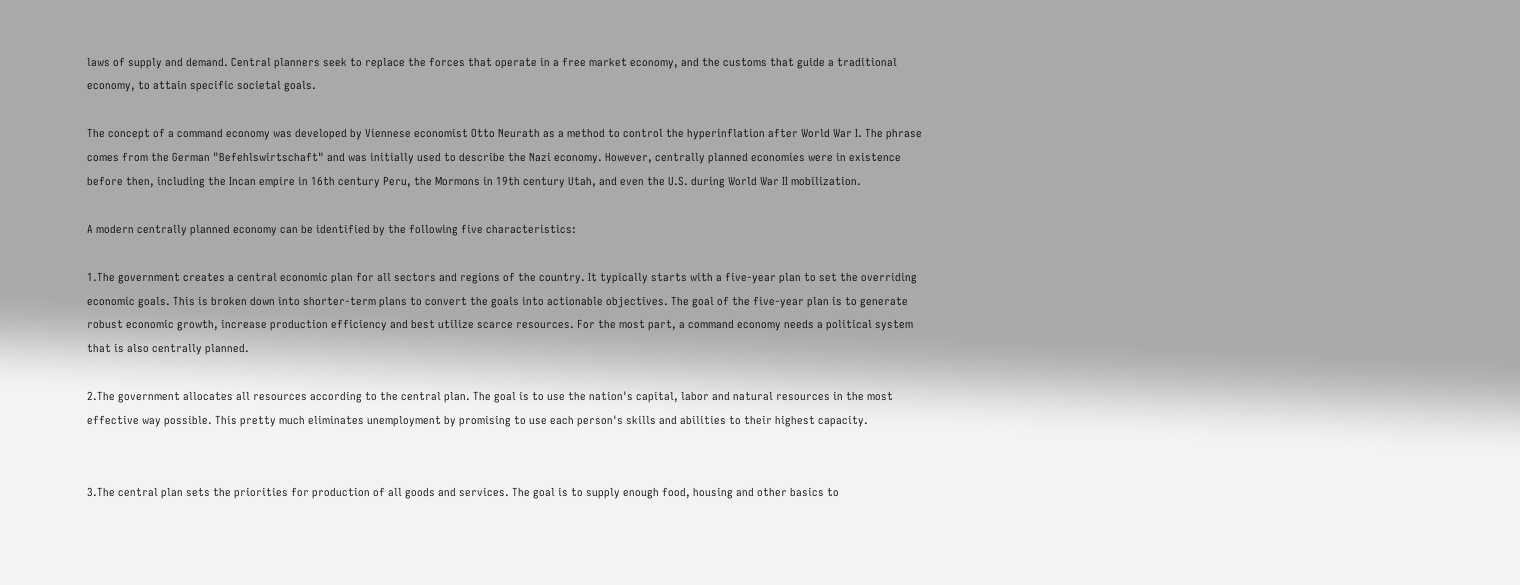laws of supply and demand. Central planners seek to replace the forces that operate in a free market economy, and the customs that guide a traditional economy, to attain specific societal goals.

The concept of a command economy was developed by Viennese economist Otto Neurath as a method to control the hyperinflation after World War I. The phrase comes from the German "Befehlswirtschaft" and was initially used to describe the Nazi economy. However, centrally planned economies were in existence before then, including the Incan empire in 16th century Peru, the Mormons in 19th century Utah, and even the U.S. during World War II mobilization.

A modern centrally planned economy can be identified by the following five characteristics:

1.The government creates a central economic plan for all sectors and regions of the country. It typically starts with a five-year plan to set the overriding economic goals. This is broken down into shorter-term plans to convert the goals into actionable objectives. The goal of the five-year plan is to generate robust economic growth, increase production efficiency and best utilize scarce resources. For the most part, a command economy needs a political system that is also centrally planned.

2.The government allocates all resources according to the central plan. The goal is to use the nation's capital, labor and natural resources in the most effective way possible. This pretty much eliminates unemployment by promising to use each person's skills and abilities to their highest capacity.


3.The central plan sets the priorities for production of all goods and services. The goal is to supply enough food, housing and other basics to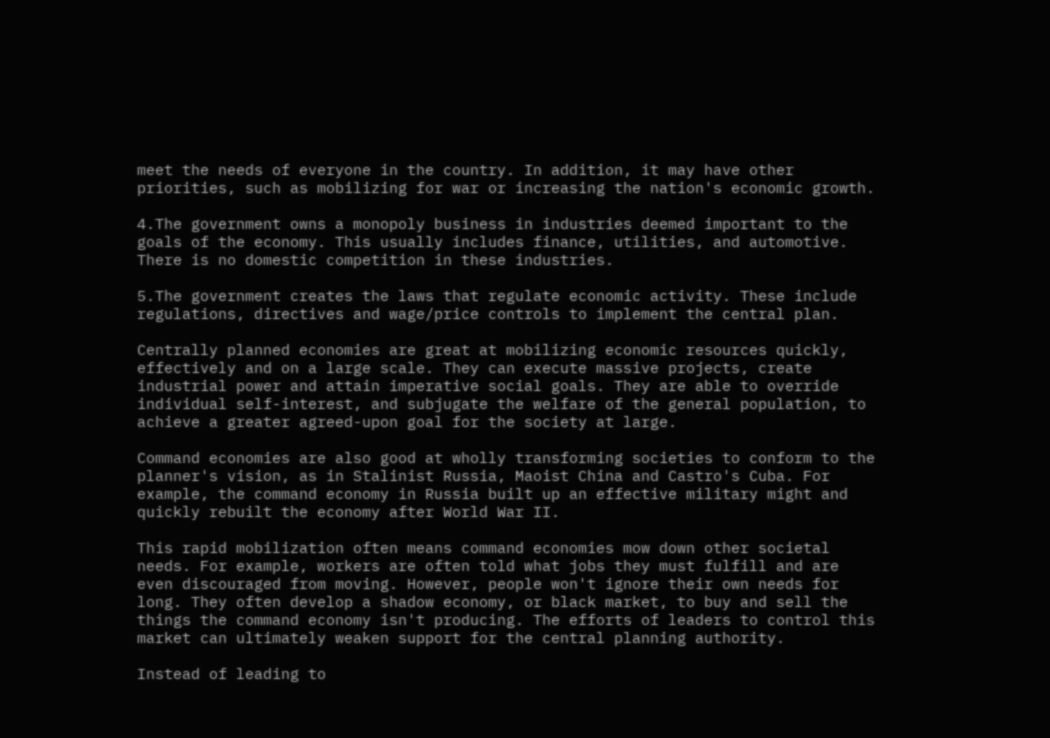meet the needs of everyone in the country. In addition, it may have other priorities, such as mobilizing for war or increasing the nation's economic growth.

4.The government owns a monopoly business in industries deemed important to the goals of the economy. This usually includes finance, utilities, and automotive. There is no domestic competition in these industries.

5.The government creates the laws that regulate economic activity. These include regulations, directives and wage/price controls to implement the central plan.

Centrally planned economies are great at mobilizing economic resources quickly, effectively and on a large scale. They can execute massive projects, create industrial power and attain imperative social goals. They are able to override individual self-interest, and subjugate the welfare of the general population, to achieve a greater agreed-upon goal for the society at large.

Command economies are also good at wholly transforming societies to conform to the planner's vision, as in Stalinist Russia, Maoist China and Castro's Cuba. For example, the command economy in Russia built up an effective military might and quickly rebuilt the economy after World War II.

This rapid mobilization often means command economies mow down other societal needs. For example, workers are often told what jobs they must fulfill and are even discouraged from moving. However, people won't ignore their own needs for long. They often develop a shadow economy, or black market, to buy and sell the things the command economy isn't producing. The efforts of leaders to control this market can ultimately weaken support for the central planning authority.

Instead of leading to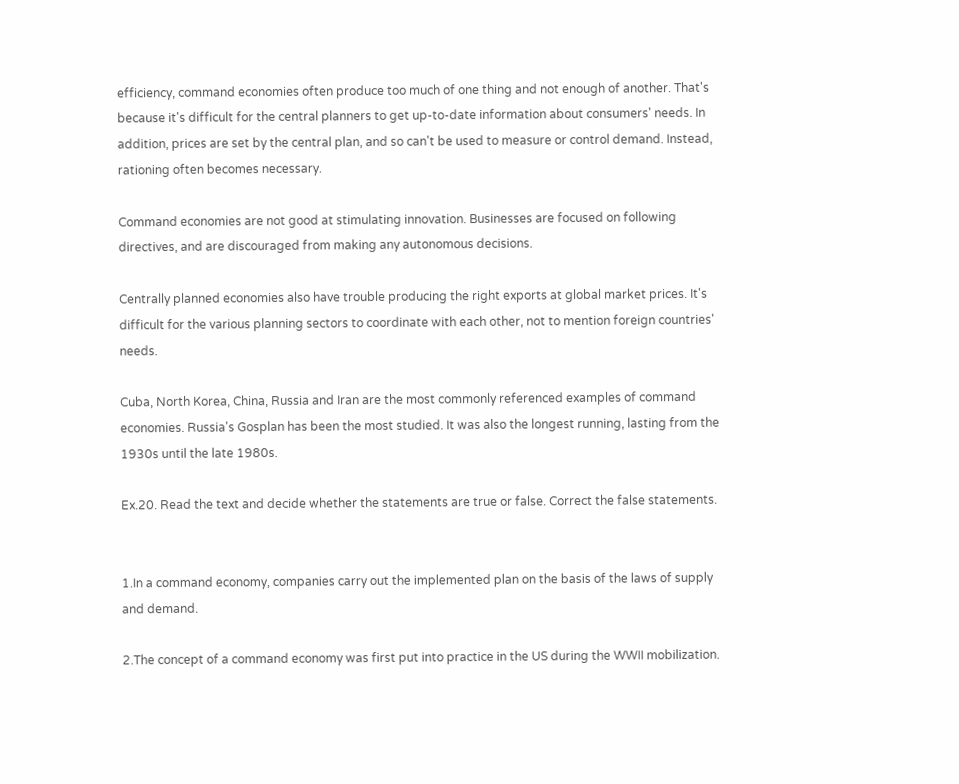efficiency, command economies often produce too much of one thing and not enough of another. That's because it's difficult for the central planners to get up-to-date information about consumers' needs. In addition, prices are set by the central plan, and so can't be used to measure or control demand. Instead, rationing often becomes necessary.

Command economies are not good at stimulating innovation. Businesses are focused on following directives, and are discouraged from making any autonomous decisions.

Centrally planned economies also have trouble producing the right exports at global market prices. It's difficult for the various planning sectors to coordinate with each other, not to mention foreign countries' needs.

Cuba, North Korea, China, Russia and Iran are the most commonly referenced examples of command economies. Russia's Gosplan has been the most studied. It was also the longest running, lasting from the 1930s until the late 1980s.

Ex.20. Read the text and decide whether the statements are true or false. Correct the false statements.


1.In a command economy, companies carry out the implemented plan on the basis of the laws of supply and demand.

2.The concept of a command economy was first put into practice in the US during the WWII mobilization.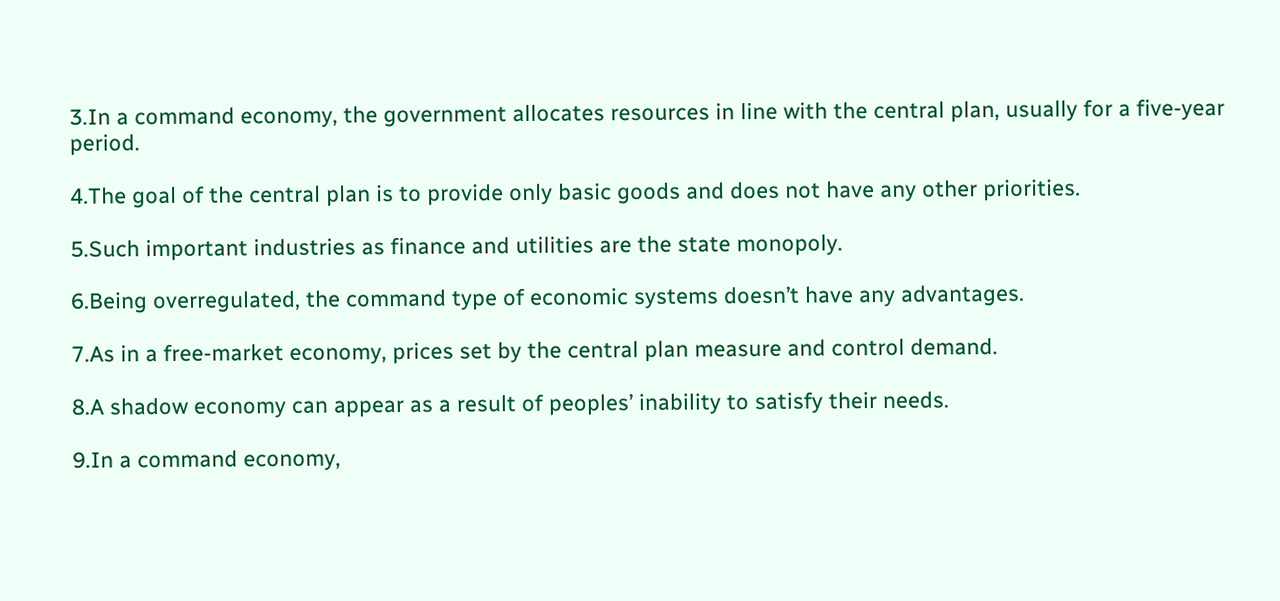3.In a command economy, the government allocates resources in line with the central plan, usually for a five-year period.

4.The goal of the central plan is to provide only basic goods and does not have any other priorities.

5.Such important industries as finance and utilities are the state monopoly.

6.Being overregulated, the command type of economic systems doesn’t have any advantages.

7.As in a free-market economy, prices set by the central plan measure and control demand.

8.A shadow economy can appear as a result of peoples’ inability to satisfy their needs.

9.In a command economy,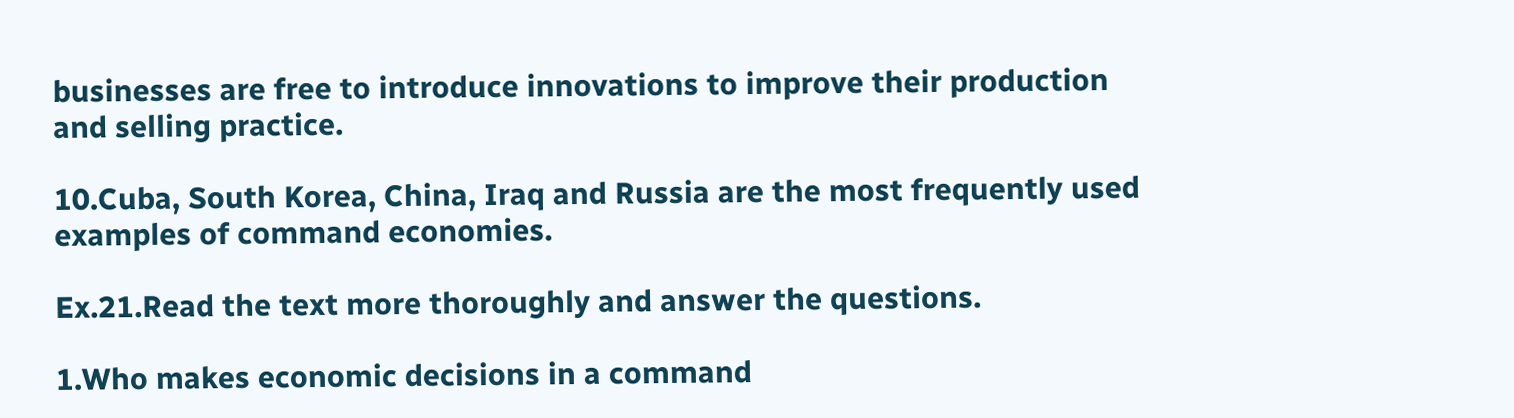businesses are free to introduce innovations to improve their production and selling practice.

10.Cuba, South Korea, China, Iraq and Russia are the most frequently used examples of command economies.

Ex.21.Read the text more thoroughly and answer the questions.

1.Who makes economic decisions in a command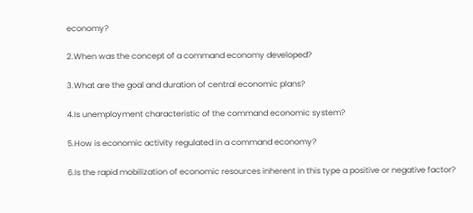economy?

2.When was the concept of a command economy developed?

3.What are the goal and duration of central economic plans?

4.Is unemployment characteristic of the command economic system?

5.How is economic activity regulated in a command economy?

6.Is the rapid mobilization of economic resources inherent in this type a positive or negative factor?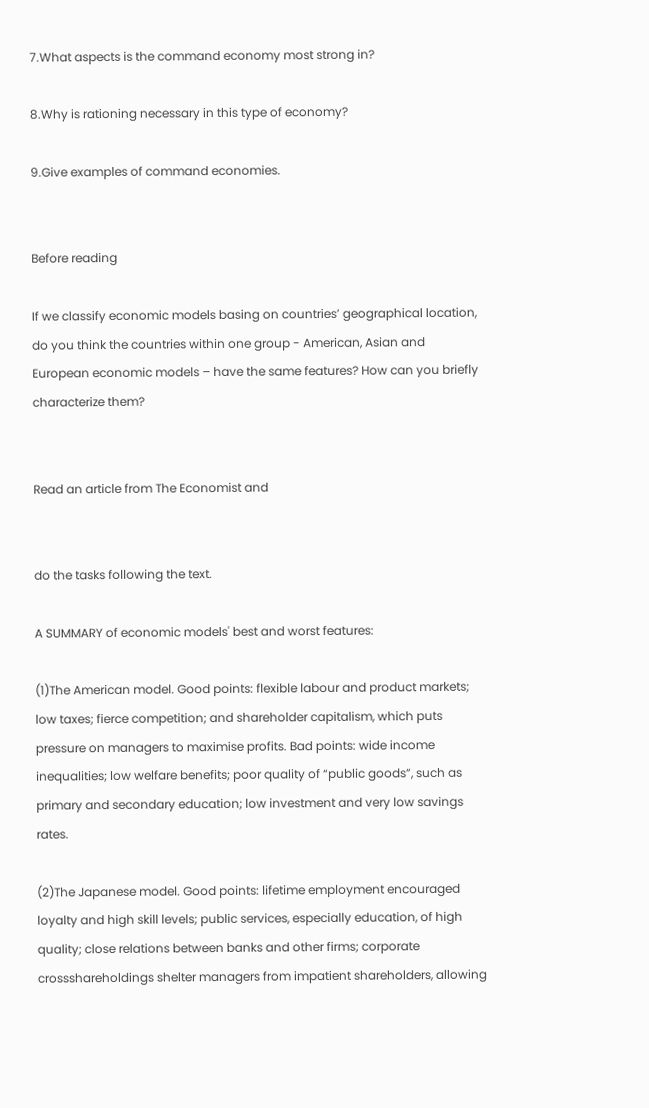7.What aspects is the command economy most strong in?

8.Why is rationing necessary in this type of economy?

9.Give examples of command economies.


Before reading

If we classify economic models basing on countries’ geographical location, do you think the countries within one group - American, Asian and European economic models – have the same features? How can you briefly characterize them?


Read an article from The Economist and


do the tasks following the text.

A SUMMARY of economic models' best and worst features:

(1)The American model. Good points: flexible labour and product markets; low taxes; fierce competition; and shareholder capitalism, which puts pressure on managers to maximise profits. Bad points: wide income inequalities; low welfare benefits; poor quality of “public goods”, such as primary and secondary education; low investment and very low savings rates.

(2)The Japanese model. Good points: lifetime employment encouraged loyalty and high skill levels; public services, especially education, of high quality; close relations between banks and other firms; corporate crossshareholdings shelter managers from impatient shareholders, allowing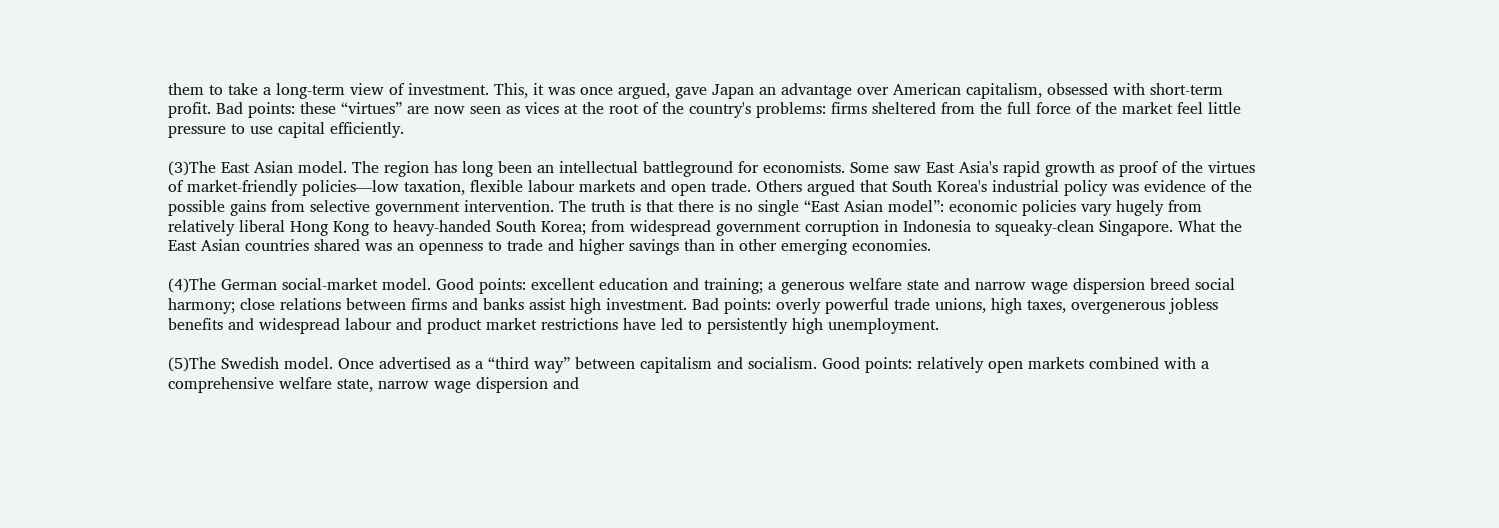them to take a long-term view of investment. This, it was once argued, gave Japan an advantage over American capitalism, obsessed with short-term profit. Bad points: these “virtues” are now seen as vices at the root of the country's problems: firms sheltered from the full force of the market feel little pressure to use capital efficiently.

(3)The East Asian model. The region has long been an intellectual battleground for economists. Some saw East Asia's rapid growth as proof of the virtues of market-friendly policies—low taxation, flexible labour markets and open trade. Others argued that South Korea's industrial policy was evidence of the possible gains from selective government intervention. The truth is that there is no single “East Asian model”: economic policies vary hugely from relatively liberal Hong Kong to heavy-handed South Korea; from widespread government corruption in Indonesia to squeaky-clean Singapore. What the East Asian countries shared was an openness to trade and higher savings than in other emerging economies.

(4)The German social-market model. Good points: excellent education and training; a generous welfare state and narrow wage dispersion breed social harmony; close relations between firms and banks assist high investment. Bad points: overly powerful trade unions, high taxes, overgenerous jobless benefits and widespread labour and product market restrictions have led to persistently high unemployment.

(5)The Swedish model. Once advertised as a “third way” between capitalism and socialism. Good points: relatively open markets combined with a comprehensive welfare state, narrow wage dispersion and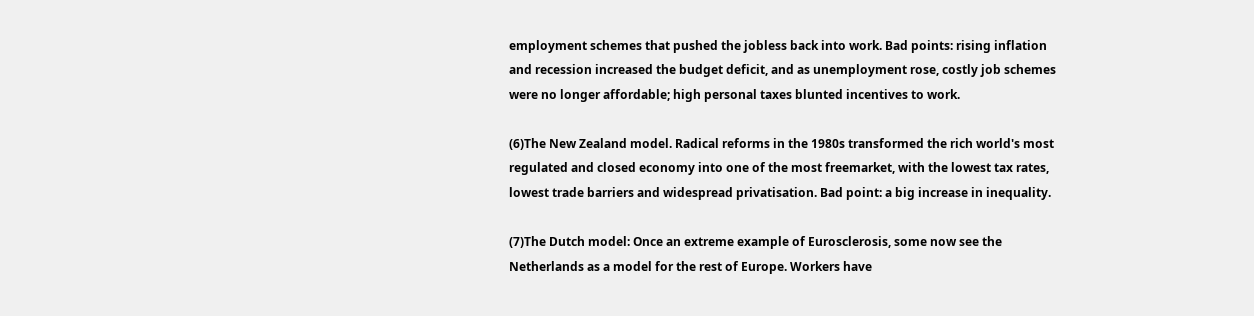employment schemes that pushed the jobless back into work. Bad points: rising inflation and recession increased the budget deficit, and as unemployment rose, costly job schemes were no longer affordable; high personal taxes blunted incentives to work.

(6)The New Zealand model. Radical reforms in the 1980s transformed the rich world's most regulated and closed economy into one of the most freemarket, with the lowest tax rates, lowest trade barriers and widespread privatisation. Bad point: a big increase in inequality.

(7)The Dutch model: Once an extreme example of Eurosclerosis, some now see the Netherlands as a model for the rest of Europe. Workers have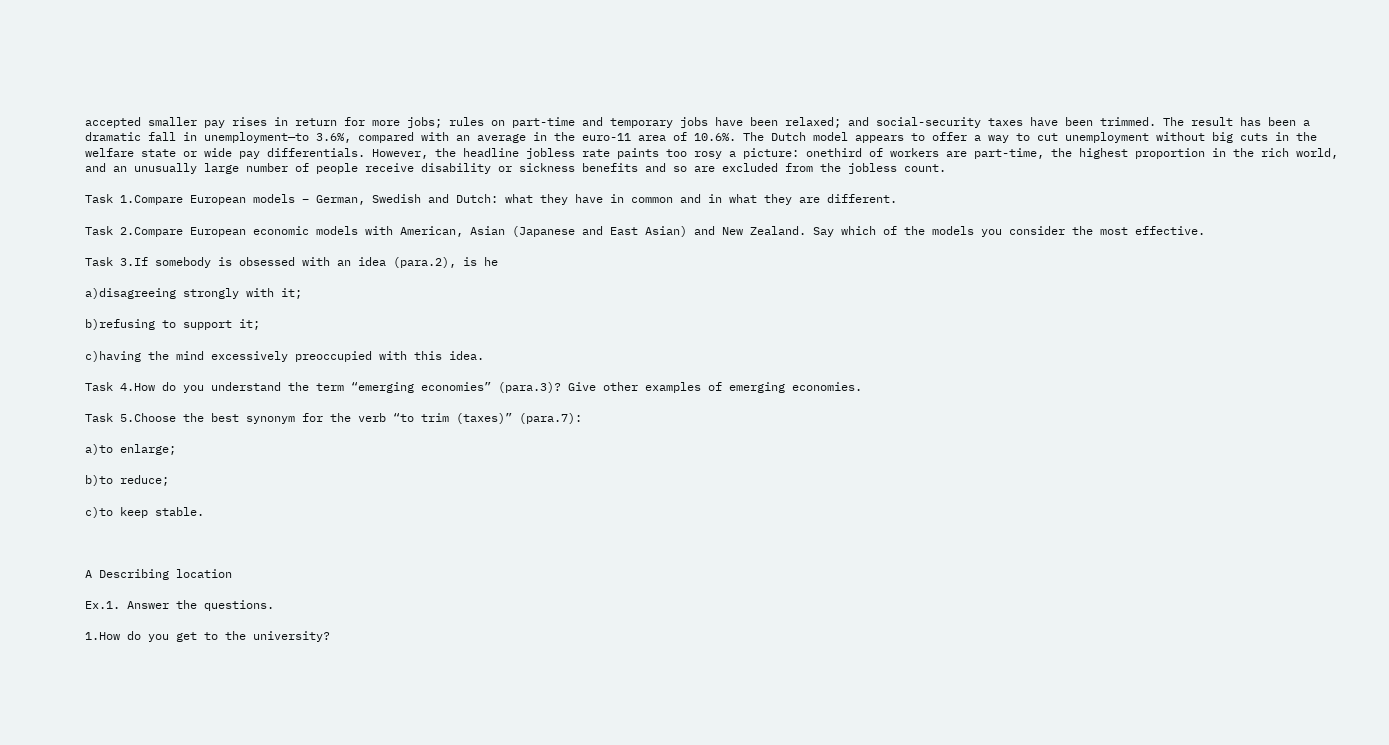accepted smaller pay rises in return for more jobs; rules on part-time and temporary jobs have been relaxed; and social-security taxes have been trimmed. The result has been a dramatic fall in unemployment—to 3.6%, compared with an average in the euro-11 area of 10.6%. The Dutch model appears to offer a way to cut unemployment without big cuts in the welfare state or wide pay differentials. However, the headline jobless rate paints too rosy a picture: onethird of workers are part-time, the highest proportion in the rich world, and an unusually large number of people receive disability or sickness benefits and so are excluded from the jobless count.

Task 1.Compare European models − German, Swedish and Dutch: what they have in common and in what they are different.

Task 2.Compare European economic models with American, Asian (Japanese and East Asian) and New Zealand. Say which of the models you consider the most effective.

Task 3.If somebody is obsessed with an idea (para.2), is he

a)disagreeing strongly with it;

b)refusing to support it;

c)having the mind excessively preoccupied with this idea.

Task 4.How do you understand the term “emerging economies” (para.3)? Give other examples of emerging economies.

Task 5.Choose the best synonym for the verb “to trim (taxes)” (para.7):

a)to enlarge;

b)to reduce;

c)to keep stable.



A Describing location

Ex.1. Answer the questions.

1.How do you get to the university?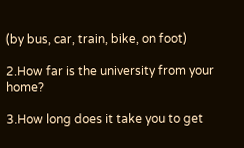(by bus, car, train, bike, on foot)

2.How far is the university from your home?

3.How long does it take you to get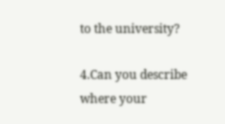to the university?

4.Can you describe where your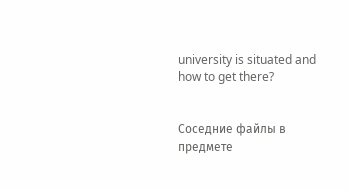university is situated and how to get there?


Соседние файлы в предмете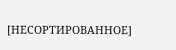[НЕСОРТИРОВАННОЕ]